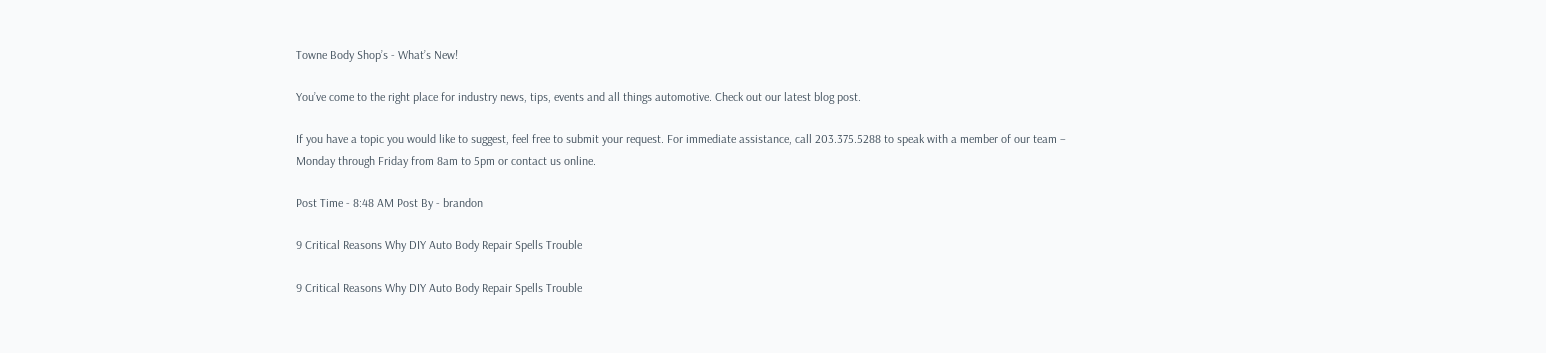Towne Body Shop’s - What’s New!

You’ve come to the right place for industry news, tips, events and all things automotive. Check out our latest blog post.

If you have a topic you would like to suggest, feel free to submit your request. For immediate assistance, call 203.375.5288 to speak with a member of our team – Monday through Friday from 8am to 5pm or contact us online.

Post Time - 8:48 AM Post By - brandon

9 Critical Reasons Why DIY Auto Body Repair Spells Trouble

9 Critical Reasons Why DIY Auto Body Repair Spells Trouble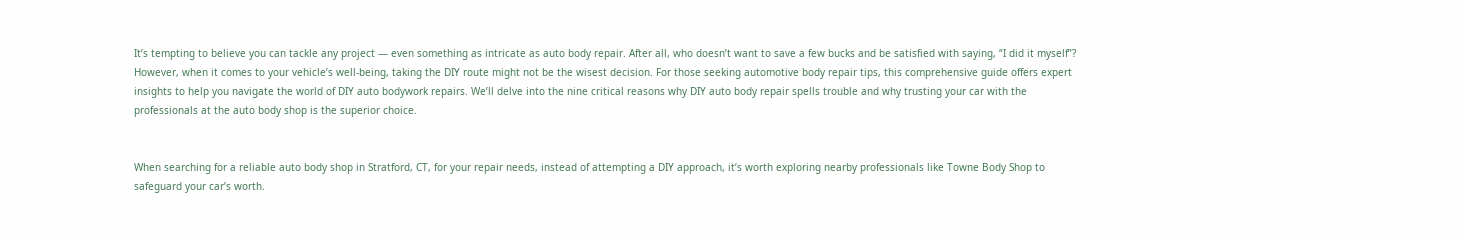It’s tempting to believe you can tackle any project — even something as intricate as auto body repair. After all, who doesn’t want to save a few bucks and be satisfied with saying, “I did it myself”? However, when it comes to your vehicle’s well-being, taking the DIY route might not be the wisest decision. For those seeking automotive body repair tips, this comprehensive guide offers expert insights to help you navigate the world of DIY auto bodywork repairs. We’ll delve into the nine critical reasons why DIY auto body repair spells trouble and why trusting your car with the professionals at the auto body shop is the superior choice.


When searching for a reliable auto body shop in Stratford, CT, for your repair needs, instead of attempting a DIY approach, it’s worth exploring nearby professionals like Towne Body Shop to safeguard your car’s worth.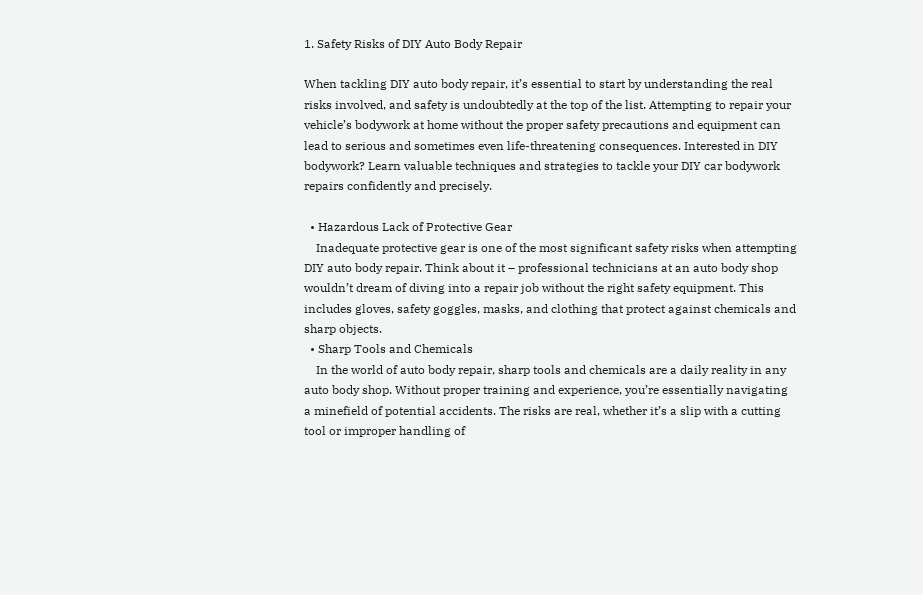1. Safety Risks of DIY Auto Body Repair

When tackling DIY auto body repair, it’s essential to start by understanding the real risks involved, and safety is undoubtedly at the top of the list. Attempting to repair your vehicle’s bodywork at home without the proper safety precautions and equipment can lead to serious and sometimes even life-threatening consequences. Interested in DIY bodywork? Learn valuable techniques and strategies to tackle your DIY car bodywork repairs confidently and precisely.

  • Hazardous Lack of Protective Gear
    Inadequate protective gear is one of the most significant safety risks when attempting DIY auto body repair. Think about it – professional technicians at an auto body shop wouldn’t dream of diving into a repair job without the right safety equipment. This includes gloves, safety goggles, masks, and clothing that protect against chemicals and sharp objects.
  • Sharp Tools and Chemicals
    In the world of auto body repair, sharp tools and chemicals are a daily reality in any auto body shop. Without proper training and experience, you’re essentially navigating a minefield of potential accidents. The risks are real, whether it’s a slip with a cutting tool or improper handling of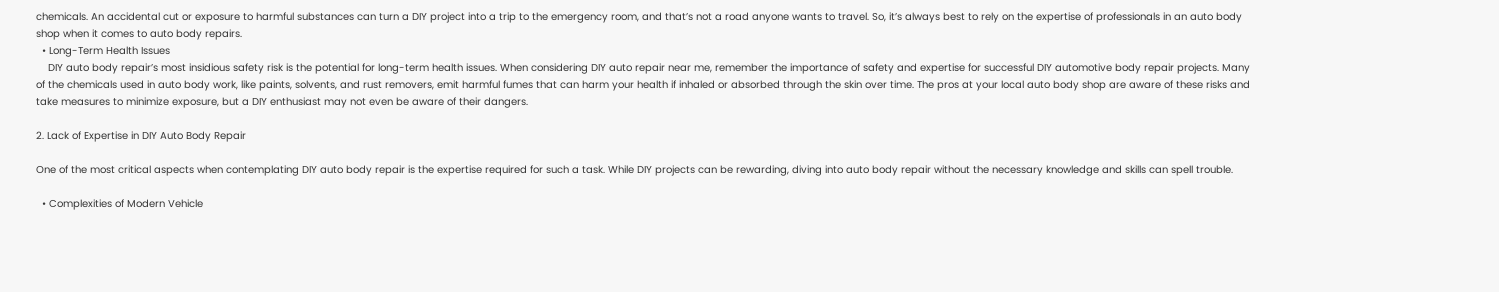chemicals. An accidental cut or exposure to harmful substances can turn a DIY project into a trip to the emergency room, and that’s not a road anyone wants to travel. So, it’s always best to rely on the expertise of professionals in an auto body shop when it comes to auto body repairs.
  • Long-Term Health Issues
    DIY auto body repair’s most insidious safety risk is the potential for long-term health issues. When considering DIY auto repair near me, remember the importance of safety and expertise for successful DIY automotive body repair projects. Many of the chemicals used in auto body work, like paints, solvents, and rust removers, emit harmful fumes that can harm your health if inhaled or absorbed through the skin over time. The pros at your local auto body shop are aware of these risks and take measures to minimize exposure, but a DIY enthusiast may not even be aware of their dangers.

2. Lack of Expertise in DIY Auto Body Repair

One of the most critical aspects when contemplating DIY auto body repair is the expertise required for such a task. While DIY projects can be rewarding, diving into auto body repair without the necessary knowledge and skills can spell trouble.

  • Complexities of Modern Vehicle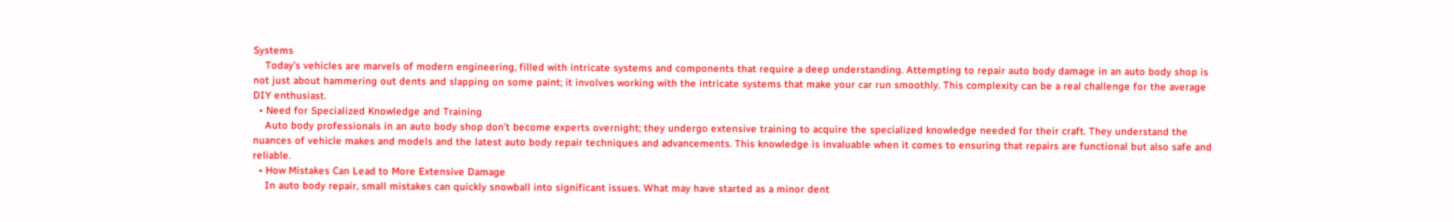Systems
    Today’s vehicles are marvels of modern engineering, filled with intricate systems and components that require a deep understanding. Attempting to repair auto body damage in an auto body shop is not just about hammering out dents and slapping on some paint; it involves working with the intricate systems that make your car run smoothly. This complexity can be a real challenge for the average DIY enthusiast.
  • Need for Specialized Knowledge and Training
    Auto body professionals in an auto body shop don’t become experts overnight; they undergo extensive training to acquire the specialized knowledge needed for their craft. They understand the nuances of vehicle makes and models and the latest auto body repair techniques and advancements. This knowledge is invaluable when it comes to ensuring that repairs are functional but also safe and reliable.
  • How Mistakes Can Lead to More Extensive Damage
    In auto body repair, small mistakes can quickly snowball into significant issues. What may have started as a minor dent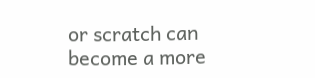or scratch can become a more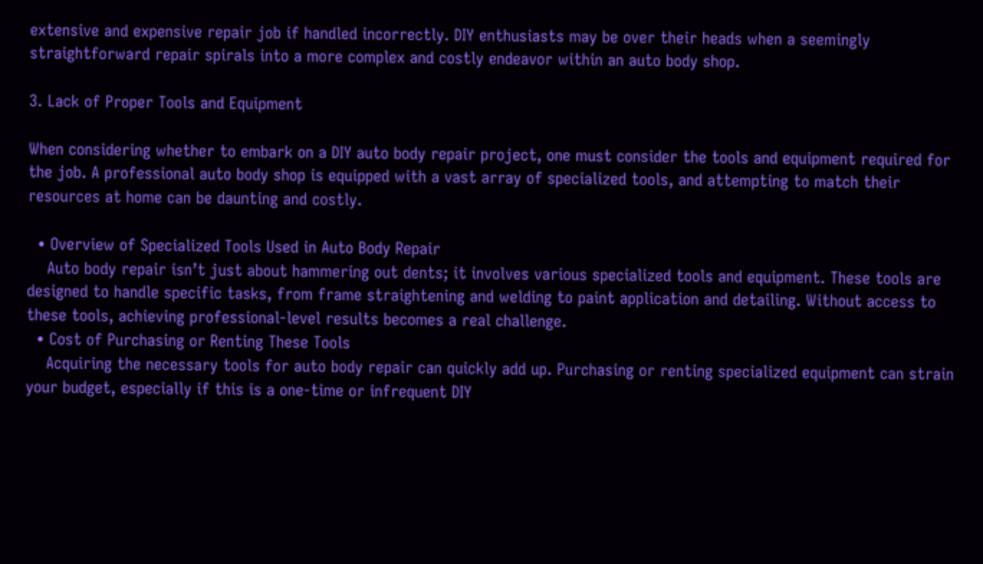extensive and expensive repair job if handled incorrectly. DIY enthusiasts may be over their heads when a seemingly straightforward repair spirals into a more complex and costly endeavor within an auto body shop.

3. Lack of Proper Tools and Equipment

When considering whether to embark on a DIY auto body repair project, one must consider the tools and equipment required for the job. A professional auto body shop is equipped with a vast array of specialized tools, and attempting to match their resources at home can be daunting and costly.

  • Overview of Specialized Tools Used in Auto Body Repair
    Auto body repair isn’t just about hammering out dents; it involves various specialized tools and equipment. These tools are designed to handle specific tasks, from frame straightening and welding to paint application and detailing. Without access to these tools, achieving professional-level results becomes a real challenge.
  • Cost of Purchasing or Renting These Tools
    Acquiring the necessary tools for auto body repair can quickly add up. Purchasing or renting specialized equipment can strain your budget, especially if this is a one-time or infrequent DIY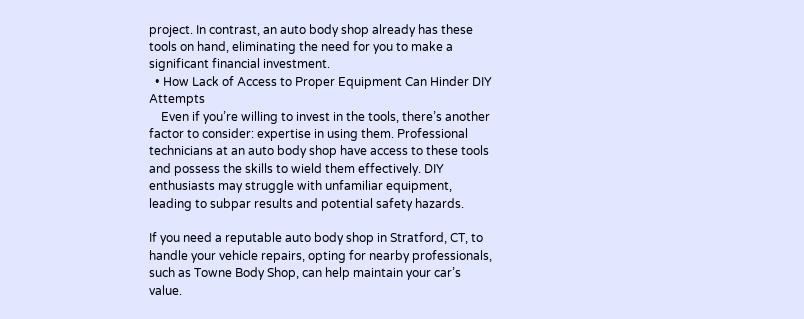project. In contrast, an auto body shop already has these tools on hand, eliminating the need for you to make a significant financial investment.
  • How Lack of Access to Proper Equipment Can Hinder DIY Attempts
    Even if you’re willing to invest in the tools, there’s another factor to consider: expertise in using them. Professional technicians at an auto body shop have access to these tools and possess the skills to wield them effectively. DIY enthusiasts may struggle with unfamiliar equipment, leading to subpar results and potential safety hazards.

If you need a reputable auto body shop in Stratford, CT, to handle your vehicle repairs, opting for nearby professionals, such as Towne Body Shop, can help maintain your car’s value.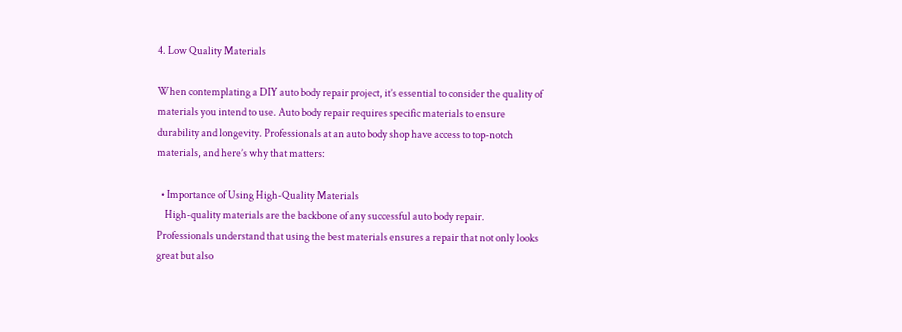4. Low Quality Materials

When contemplating a DIY auto body repair project, it’s essential to consider the quality of materials you intend to use. Auto body repair requires specific materials to ensure durability and longevity. Professionals at an auto body shop have access to top-notch materials, and here’s why that matters:

  • Importance of Using High-Quality Materials
    High-quality materials are the backbone of any successful auto body repair. Professionals understand that using the best materials ensures a repair that not only looks great but also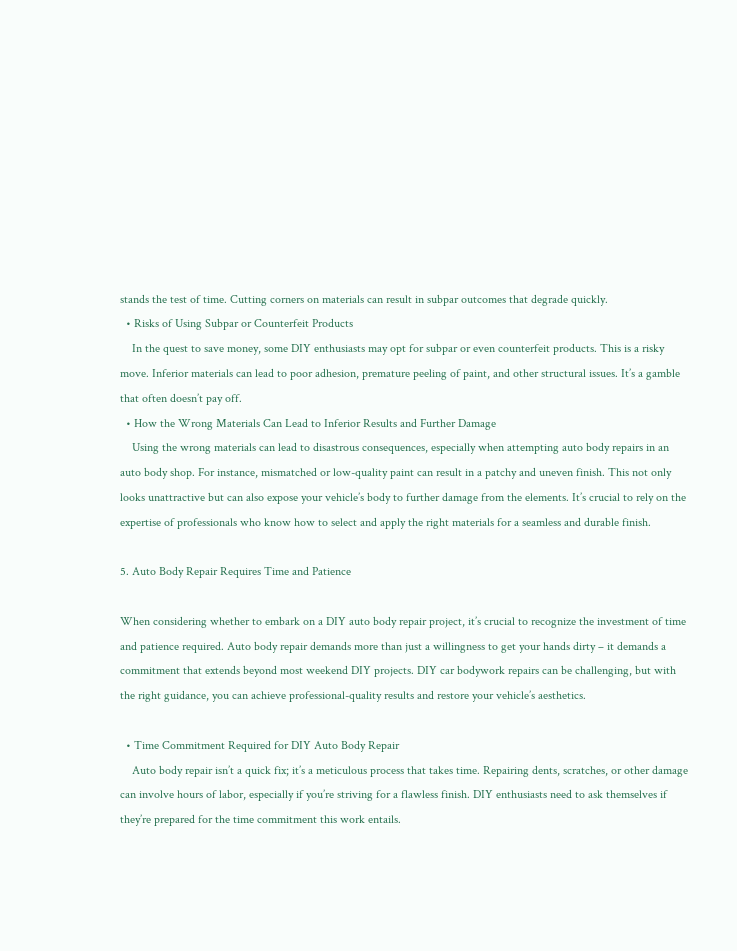stands the test of time. Cutting corners on materials can result in subpar outcomes that degrade quickly.
  • Risks of Using Subpar or Counterfeit Products
    In the quest to save money, some DIY enthusiasts may opt for subpar or even counterfeit products. This is a risky move. Inferior materials can lead to poor adhesion, premature peeling of paint, and other structural issues. It’s a gamble that often doesn’t pay off.
  • How the Wrong Materials Can Lead to Inferior Results and Further Damage
    Using the wrong materials can lead to disastrous consequences, especially when attempting auto body repairs in an auto body shop. For instance, mismatched or low-quality paint can result in a patchy and uneven finish. This not only looks unattractive but can also expose your vehicle’s body to further damage from the elements. It’s crucial to rely on the expertise of professionals who know how to select and apply the right materials for a seamless and durable finish.

5. Auto Body Repair Requires Time and Patience

When considering whether to embark on a DIY auto body repair project, it’s crucial to recognize the investment of time and patience required. Auto body repair demands more than just a willingness to get your hands dirty – it demands a commitment that extends beyond most weekend DIY projects. DIY car bodywork repairs can be challenging, but with the right guidance, you can achieve professional-quality results and restore your vehicle’s aesthetics.

  • Time Commitment Required for DIY Auto Body Repair
    Auto body repair isn’t a quick fix; it’s a meticulous process that takes time. Repairing dents, scratches, or other damage can involve hours of labor, especially if you’re striving for a flawless finish. DIY enthusiasts need to ask themselves if they’re prepared for the time commitment this work entails.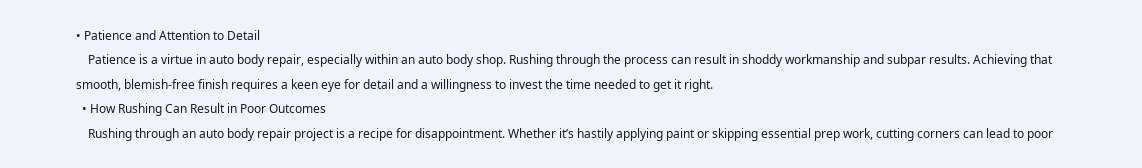• Patience and Attention to Detail
    Patience is a virtue in auto body repair, especially within an auto body shop. Rushing through the process can result in shoddy workmanship and subpar results. Achieving that smooth, blemish-free finish requires a keen eye for detail and a willingness to invest the time needed to get it right.
  • How Rushing Can Result in Poor Outcomes
    Rushing through an auto body repair project is a recipe for disappointment. Whether it’s hastily applying paint or skipping essential prep work, cutting corners can lead to poor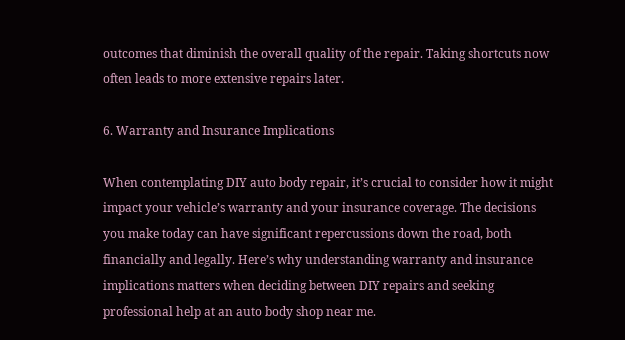outcomes that diminish the overall quality of the repair. Taking shortcuts now often leads to more extensive repairs later.

6. Warranty and Insurance Implications

When contemplating DIY auto body repair, it’s crucial to consider how it might impact your vehicle’s warranty and your insurance coverage. The decisions you make today can have significant repercussions down the road, both financially and legally. Here’s why understanding warranty and insurance implications matters when deciding between DIY repairs and seeking professional help at an auto body shop near me.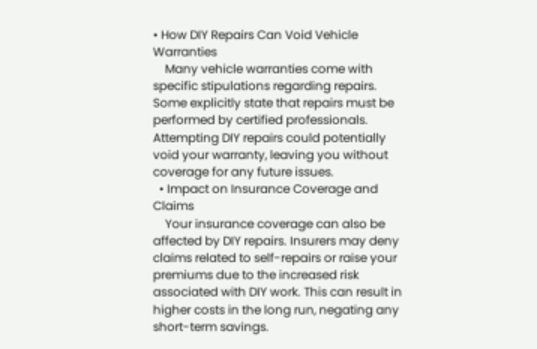• How DIY Repairs Can Void Vehicle Warranties
    Many vehicle warranties come with specific stipulations regarding repairs. Some explicitly state that repairs must be performed by certified professionals. Attempting DIY repairs could potentially void your warranty, leaving you without coverage for any future issues.
  • Impact on Insurance Coverage and Claims
    Your insurance coverage can also be affected by DIY repairs. Insurers may deny claims related to self-repairs or raise your premiums due to the increased risk associated with DIY work. This can result in higher costs in the long run, negating any short-term savings.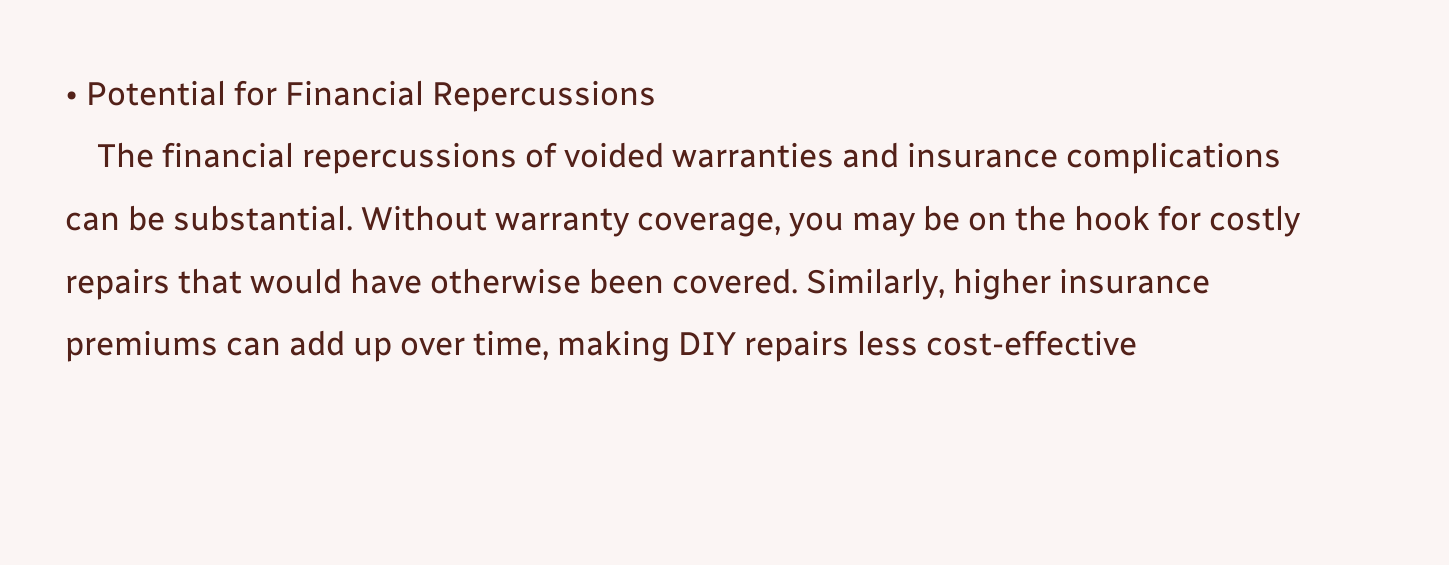• Potential for Financial Repercussions
    The financial repercussions of voided warranties and insurance complications can be substantial. Without warranty coverage, you may be on the hook for costly repairs that would have otherwise been covered. Similarly, higher insurance premiums can add up over time, making DIY repairs less cost-effective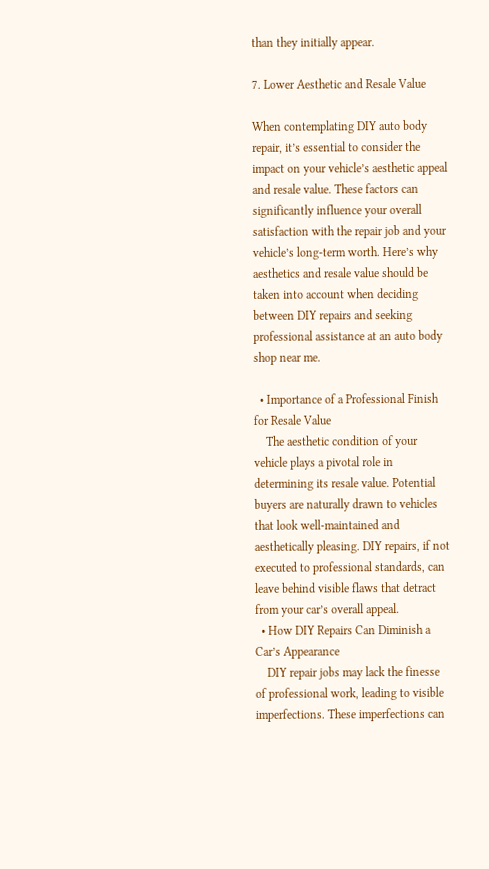than they initially appear.

7. Lower Aesthetic and Resale Value

When contemplating DIY auto body repair, it’s essential to consider the impact on your vehicle’s aesthetic appeal and resale value. These factors can significantly influence your overall satisfaction with the repair job and your vehicle’s long-term worth. Here’s why aesthetics and resale value should be taken into account when deciding between DIY repairs and seeking professional assistance at an auto body shop near me.

  • Importance of a Professional Finish for Resale Value
    The aesthetic condition of your vehicle plays a pivotal role in determining its resale value. Potential buyers are naturally drawn to vehicles that look well-maintained and aesthetically pleasing. DIY repairs, if not executed to professional standards, can leave behind visible flaws that detract from your car’s overall appeal.
  • How DIY Repairs Can Diminish a Car’s Appearance
    DIY repair jobs may lack the finesse of professional work, leading to visible imperfections. These imperfections can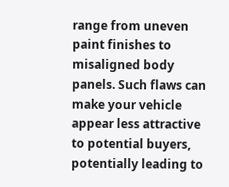range from uneven paint finishes to misaligned body panels. Such flaws can make your vehicle appear less attractive to potential buyers, potentially leading to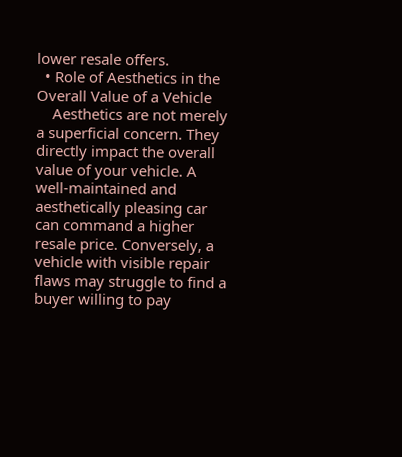lower resale offers.
  • Role of Aesthetics in the Overall Value of a Vehicle
    Aesthetics are not merely a superficial concern. They directly impact the overall value of your vehicle. A well-maintained and aesthetically pleasing car can command a higher resale price. Conversely, a vehicle with visible repair flaws may struggle to find a buyer willing to pay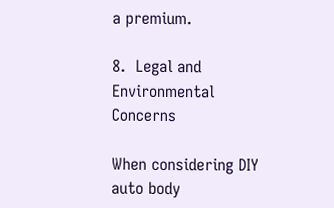a premium.

8.  Legal and Environmental Concerns

When considering DIY auto body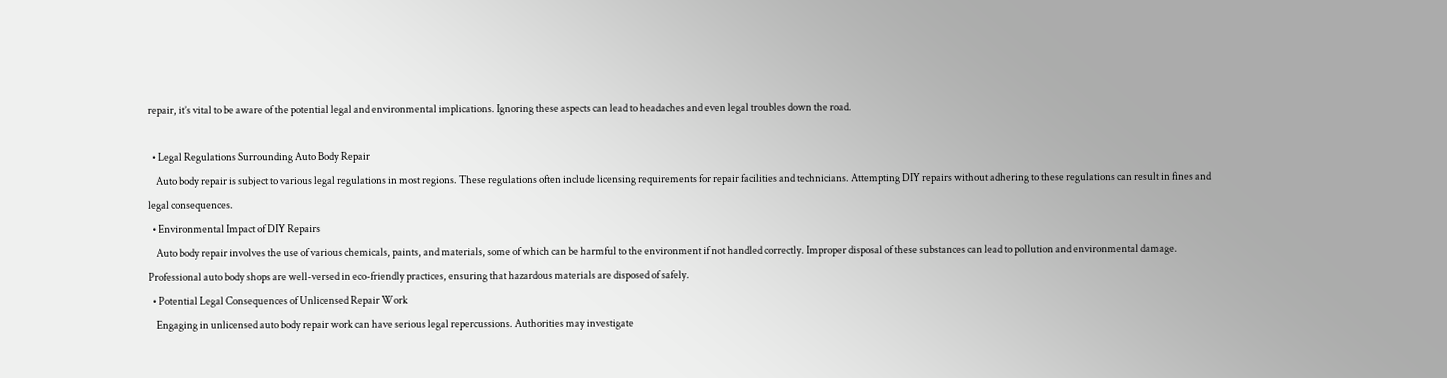repair, it’s vital to be aware of the potential legal and environmental implications. Ignoring these aspects can lead to headaches and even legal troubles down the road.

  • Legal Regulations Surrounding Auto Body Repair
    Auto body repair is subject to various legal regulations in most regions. These regulations often include licensing requirements for repair facilities and technicians. Attempting DIY repairs without adhering to these regulations can result in fines and legal consequences.
  • Environmental Impact of DIY Repairs
    Auto body repair involves the use of various chemicals, paints, and materials, some of which can be harmful to the environment if not handled correctly. Improper disposal of these substances can lead to pollution and environmental damage. Professional auto body shops are well-versed in eco-friendly practices, ensuring that hazardous materials are disposed of safely.
  • Potential Legal Consequences of Unlicensed Repair Work
    Engaging in unlicensed auto body repair work can have serious legal repercussions. Authorities may investigate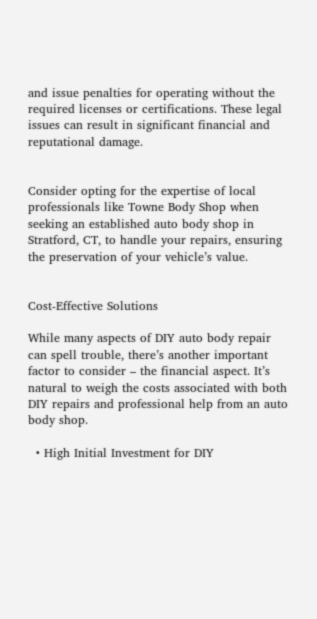and issue penalties for operating without the required licenses or certifications. These legal issues can result in significant financial and reputational damage.


Consider opting for the expertise of local professionals like Towne Body Shop when seeking an established auto body shop in Stratford, CT, to handle your repairs, ensuring the preservation of your vehicle’s value.


Cost-Effective Solutions

While many aspects of DIY auto body repair can spell trouble, there’s another important factor to consider – the financial aspect. It’s natural to weigh the costs associated with both DIY repairs and professional help from an auto body shop.

  • High Initial Investment for DIY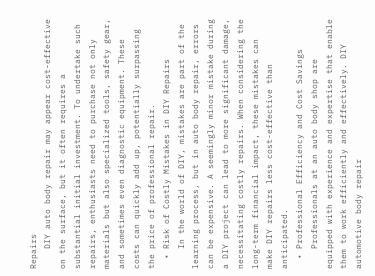Repairs
    DIY auto body repair may appear cost-effective on the surface, but it often requires a substantial initial investment. To undertake such repairs, enthusiasts need to purchase not only materials but also specialized tools, safety gear, and sometimes even diagnostic equipment. These costs can quickly add up, potentially surpassing the price of professional repair.
  • Risk of Costly Mistakes in DIY Repairs
    In the world of DIY, mistakes are part of the learning process, but in auto body repair, errors can be expensive. A seemingly minor mistake during a DIY project can lead to more significant damage, necessitating costly repairs. When considering the long-term financial impact, these mistakes can make DIY repairs less cost-effective than anticipated.
  • Professional Efficiency and Cost Savings
    Professionals at an auto body shop are equipped with experience and expertise that enable them to work efficiently and effectively. DIY automotive body repair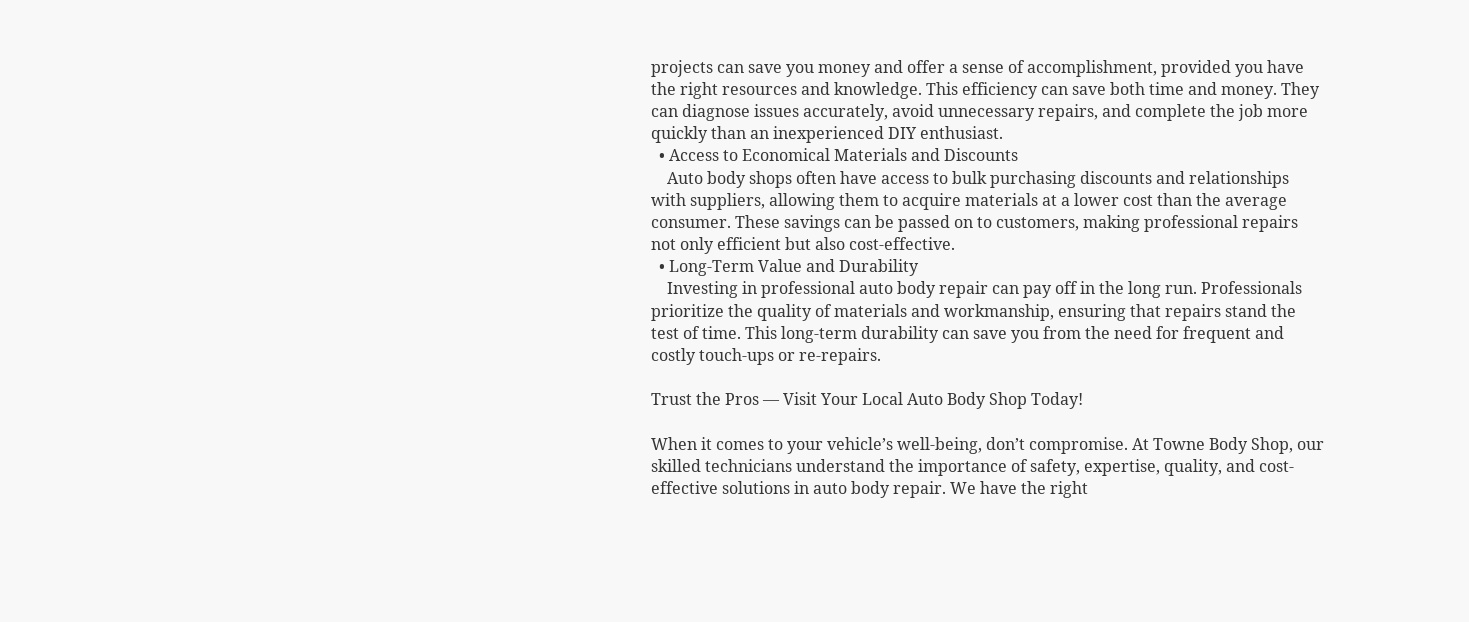projects can save you money and offer a sense of accomplishment, provided you have the right resources and knowledge. This efficiency can save both time and money. They can diagnose issues accurately, avoid unnecessary repairs, and complete the job more quickly than an inexperienced DIY enthusiast.
  • Access to Economical Materials and Discounts
    Auto body shops often have access to bulk purchasing discounts and relationships with suppliers, allowing them to acquire materials at a lower cost than the average consumer. These savings can be passed on to customers, making professional repairs not only efficient but also cost-effective.
  • Long-Term Value and Durability
    Investing in professional auto body repair can pay off in the long run. Professionals prioritize the quality of materials and workmanship, ensuring that repairs stand the test of time. This long-term durability can save you from the need for frequent and costly touch-ups or re-repairs.

Trust the Pros — Visit Your Local Auto Body Shop Today!

When it comes to your vehicle’s well-being, don’t compromise. At Towne Body Shop, our skilled technicians understand the importance of safety, expertise, quality, and cost-effective solutions in auto body repair. We have the right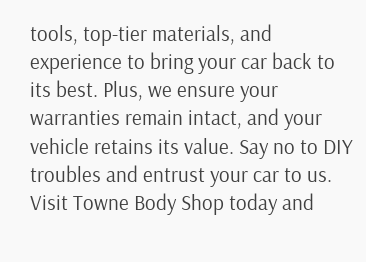tools, top-tier materials, and experience to bring your car back to its best. Plus, we ensure your warranties remain intact, and your vehicle retains its value. Say no to DIY troubles and entrust your car to us. Visit Towne Body Shop today and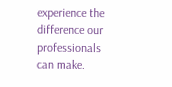experience the difference our professionals can make.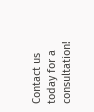Contact us today for a consultation!